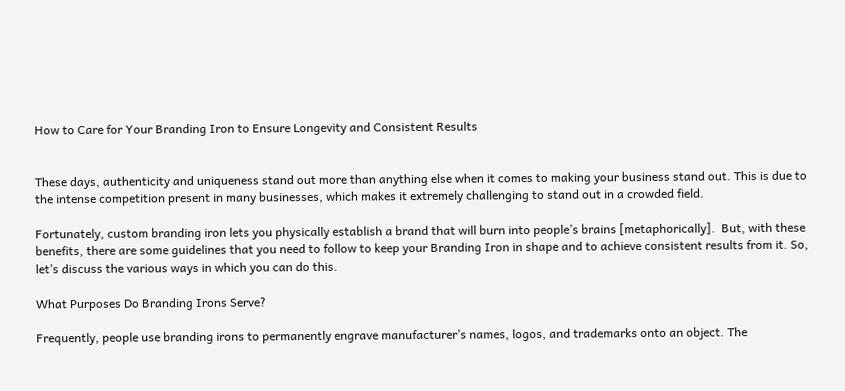How to Care for Your Branding Iron to Ensure Longevity and Consistent Results


These days, authenticity and uniqueness stand out more than anything else when it comes to making your business stand out. This is due to the intense competition present in many businesses, which makes it extremely challenging to stand out in a crowded field.

Fortunately, custom branding iron lets you physically establish a brand that will burn into people’s brains [metaphorically].  But, with these benefits, there are some guidelines that you need to follow to keep your Branding Iron in shape and to achieve consistent results from it. So, let’s discuss the various ways in which you can do this.

What Purposes Do Branding Irons Serve?

Frequently, people use branding irons to permanently engrave manufacturer’s names, logos, and trademarks onto an object. The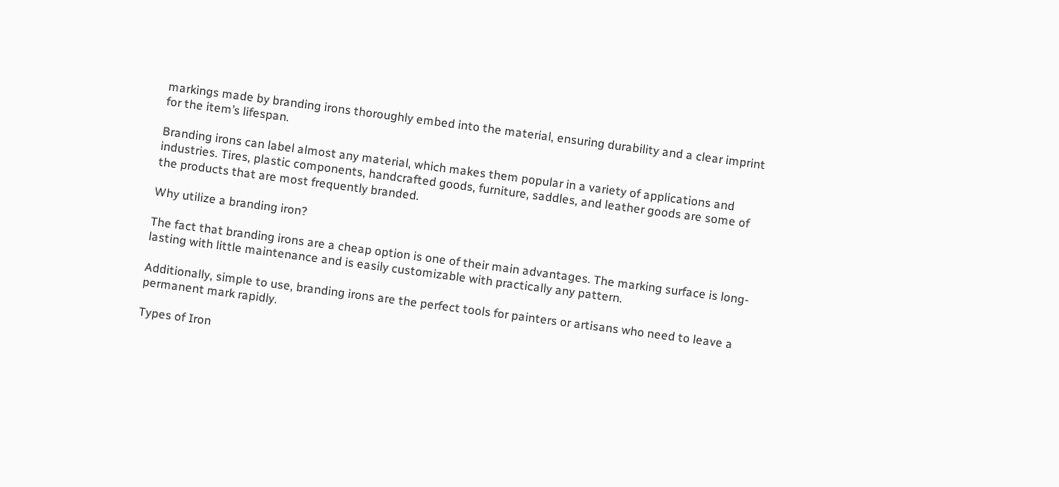markings made by branding irons thoroughly embed into the material, ensuring durability and a clear imprint for the item’s lifespan.

Branding irons can label almost any material, which makes them popular in a variety of applications and industries. Tires, plastic components, handcrafted goods, furniture, saddles, and leather goods are some of the products that are most frequently branded.

Why utilize a branding iron?

The fact that branding irons are a cheap option is one of their main advantages. The marking surface is long-lasting with little maintenance and is easily customizable with practically any pattern.

Additionally, simple to use, branding irons are the perfect tools for painters or artisans who need to leave a permanent mark rapidly.

Types of Iron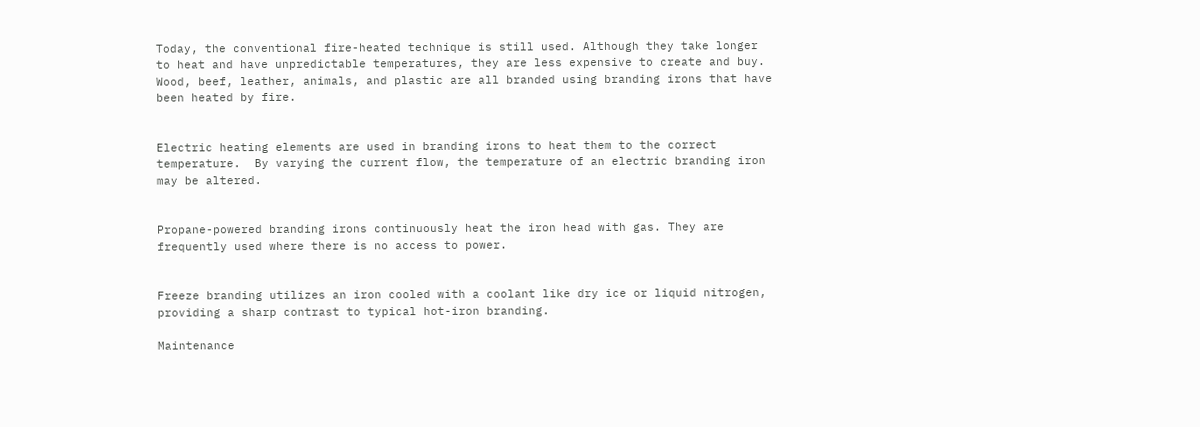Today, the conventional fire-heated technique is still used. Although they take longer to heat and have unpredictable temperatures, they are less expensive to create and buy. Wood, beef, leather, animals, and plastic are all branded using branding irons that have been heated by fire.


Electric heating elements are used in branding irons to heat them to the correct temperature.  By varying the current flow, the temperature of an electric branding iron may be altered.


Propane-powered branding irons continuously heat the iron head with gas. They are frequently used where there is no access to power.


Freeze branding utilizes an iron cooled with a coolant like dry ice or liquid nitrogen, providing a sharp contrast to typical hot-iron branding.

Maintenance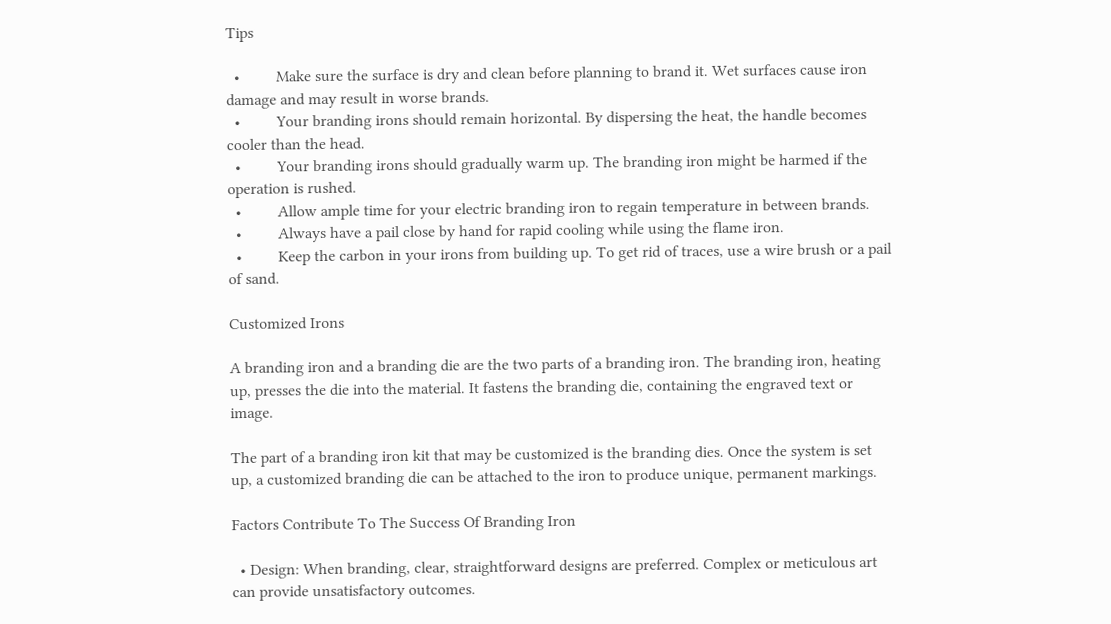Tips

  •         Make sure the surface is dry and clean before planning to brand it. Wet surfaces cause iron damage and may result in worse brands.
  •         Your branding irons should remain horizontal. By dispersing the heat, the handle becomes cooler than the head.
  •         Your branding irons should gradually warm up. The branding iron might be harmed if the operation is rushed.
  •         Allow ample time for your electric branding iron to regain temperature in between brands.
  •         Always have a pail close by hand for rapid cooling while using the flame iron.
  •         Keep the carbon in your irons from building up. To get rid of traces, use a wire brush or a pail of sand.

Customized Irons

A branding iron and a branding die are the two parts of a branding iron. The branding iron, heating up, presses the die into the material. It fastens the branding die, containing the engraved text or image.

The part of a branding iron kit that may be customized is the branding dies. Once the system is set up, a customized branding die can be attached to the iron to produce unique, permanent markings.

Factors Contribute To The Success Of Branding Iron

  • Design: When branding, clear, straightforward designs are preferred. Complex or meticulous art can provide unsatisfactory outcomes.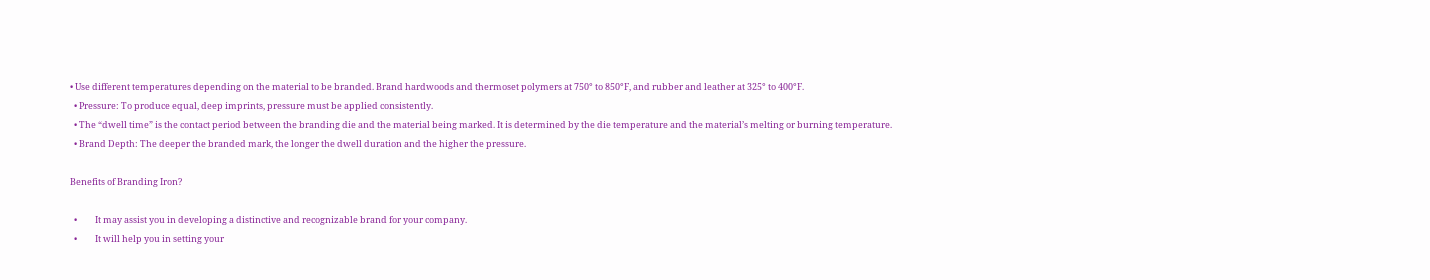• Use different temperatures depending on the material to be branded. Brand hardwoods and thermoset polymers at 750° to 850°F, and rubber and leather at 325° to 400°F.
  • Pressure: To produce equal, deep imprints, pressure must be applied consistently.
  • The “dwell time” is the contact period between the branding die and the material being marked. It is determined by the die temperature and the material’s melting or burning temperature.
  • Brand Depth: The deeper the branded mark, the longer the dwell duration and the higher the pressure.

Benefits of Branding Iron?

  •         It may assist you in developing a distinctive and recognizable brand for your company.
  •         It will help you in setting your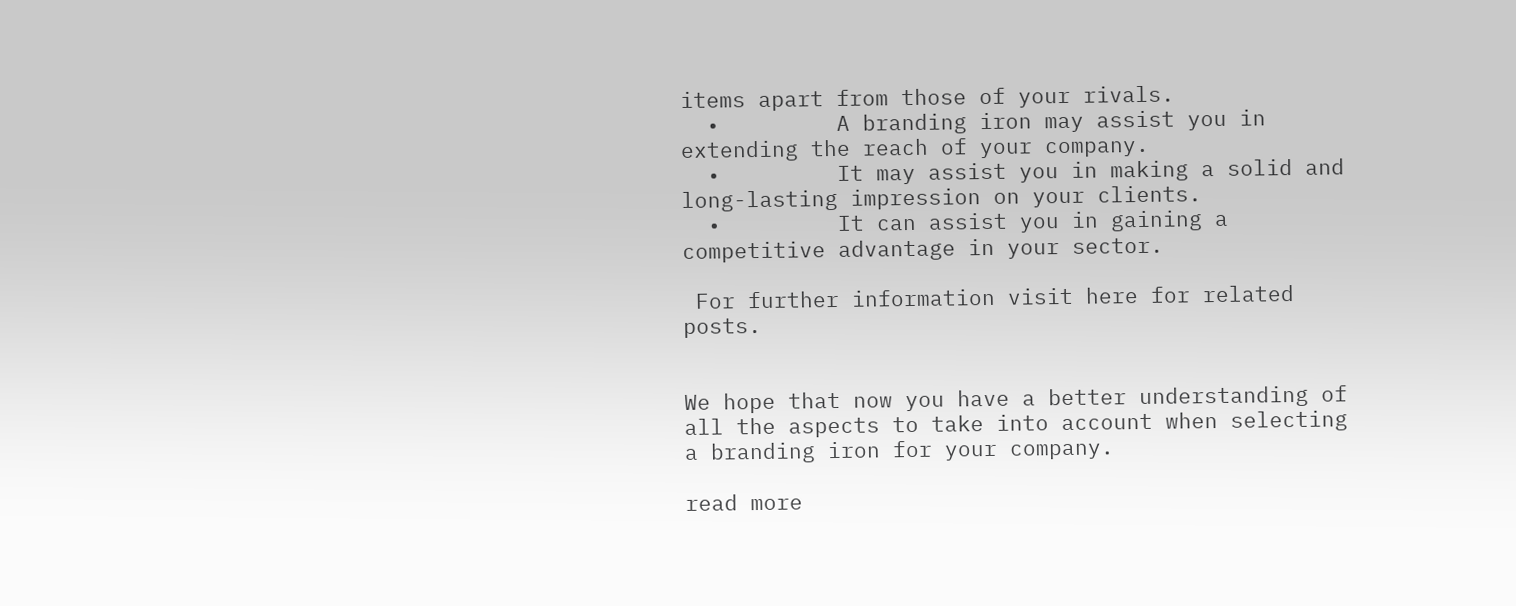items apart from those of your rivals.
  •         A branding iron may assist you in extending the reach of your company.
  •         It may assist you in making a solid and long-lasting impression on your clients.
  •         It can assist you in gaining a competitive advantage in your sector.

 For further information visit here for related posts.


We hope that now you have a better understanding of all the aspects to take into account when selecting a branding iron for your company.

read more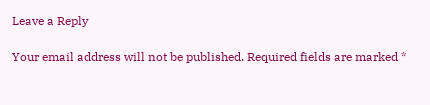Leave a Reply

Your email address will not be published. Required fields are marked *